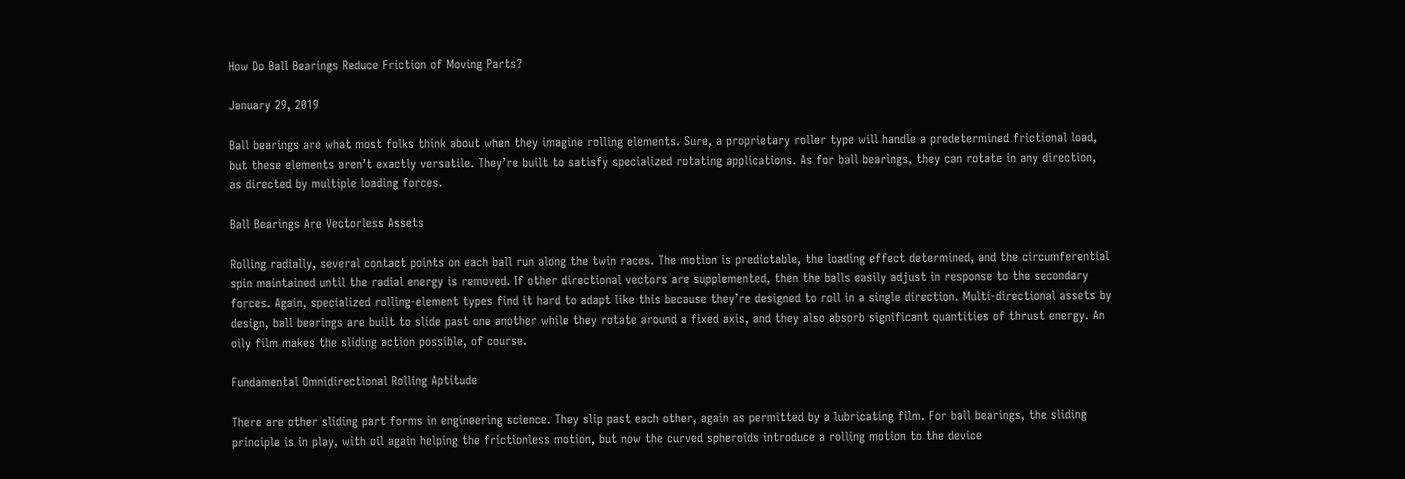How Do Ball Bearings Reduce Friction of Moving Parts?

January 29, 2019

Ball bearings are what most folks think about when they imagine rolling elements. Sure, a proprietary roller type will handle a predetermined frictional load, but these elements aren’t exactly versatile. They’re built to satisfy specialized rotating applications. As for ball bearings, they can rotate in any direction, as directed by multiple loading forces.

Ball Bearings Are Vectorless Assets

Rolling radially, several contact points on each ball run along the twin races. The motion is predictable, the loading effect determined, and the circumferential spin maintained until the radial energy is removed. If other directional vectors are supplemented, then the balls easily adjust in response to the secondary forces. Again, specialized rolling-element types find it hard to adapt like this because they’re designed to roll in a single direction. Multi-directional assets by design, ball bearings are built to slide past one another while they rotate around a fixed axis, and they also absorb significant quantities of thrust energy. An oily film makes the sliding action possible, of course.

Fundamental Omnidirectional Rolling Aptitude

There are other sliding part forms in engineering science. They slip past each other, again as permitted by a lubricating film. For ball bearings, the sliding principle is in play, with oil again helping the frictionless motion, but now the curved spheroids introduce a rolling motion to the device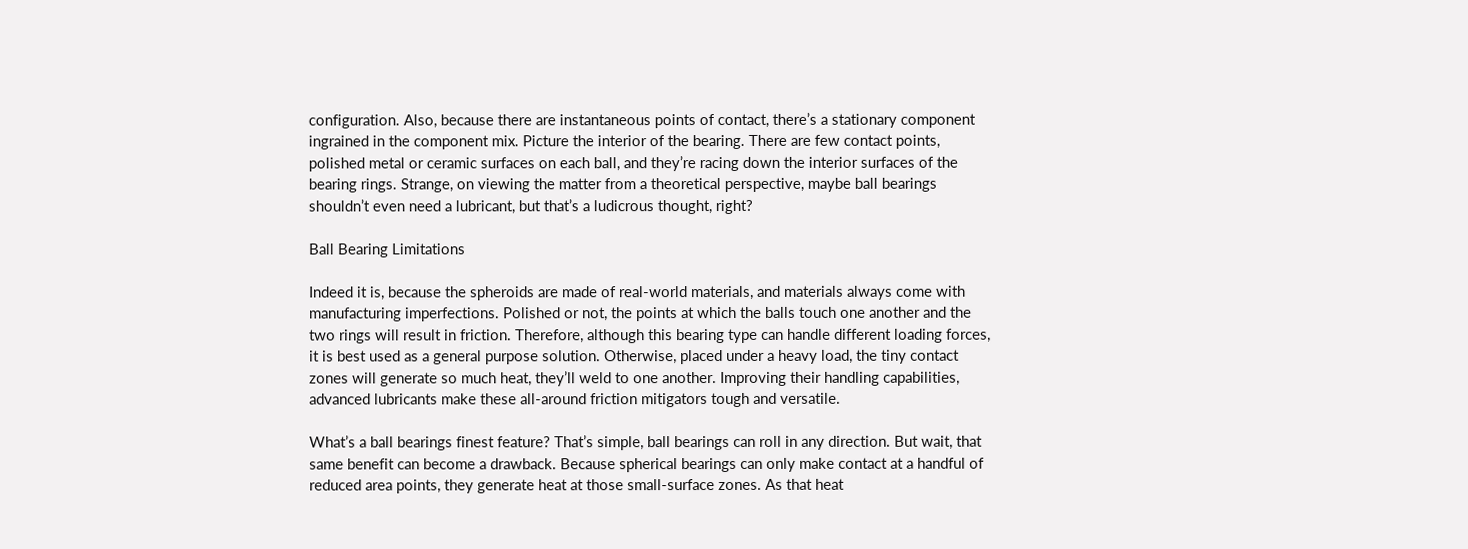configuration. Also, because there are instantaneous points of contact, there’s a stationary component ingrained in the component mix. Picture the interior of the bearing. There are few contact points, polished metal or ceramic surfaces on each ball, and they’re racing down the interior surfaces of the bearing rings. Strange, on viewing the matter from a theoretical perspective, maybe ball bearings shouldn’t even need a lubricant, but that’s a ludicrous thought, right?

Ball Bearing Limitations

Indeed it is, because the spheroids are made of real-world materials, and materials always come with manufacturing imperfections. Polished or not, the points at which the balls touch one another and the two rings will result in friction. Therefore, although this bearing type can handle different loading forces, it is best used as a general purpose solution. Otherwise, placed under a heavy load, the tiny contact zones will generate so much heat, they’ll weld to one another. Improving their handling capabilities, advanced lubricants make these all-around friction mitigators tough and versatile.

What’s a ball bearings finest feature? That’s simple, ball bearings can roll in any direction. But wait, that same benefit can become a drawback. Because spherical bearings can only make contact at a handful of reduced area points, they generate heat at those small-surface zones. As that heat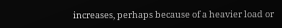increases, perhaps because of a heavier load or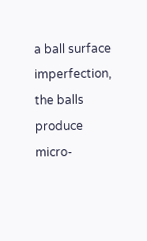a ball surface imperfection, the balls produce micro-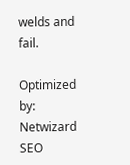welds and fail.

Optimized by: Netwizard SEO